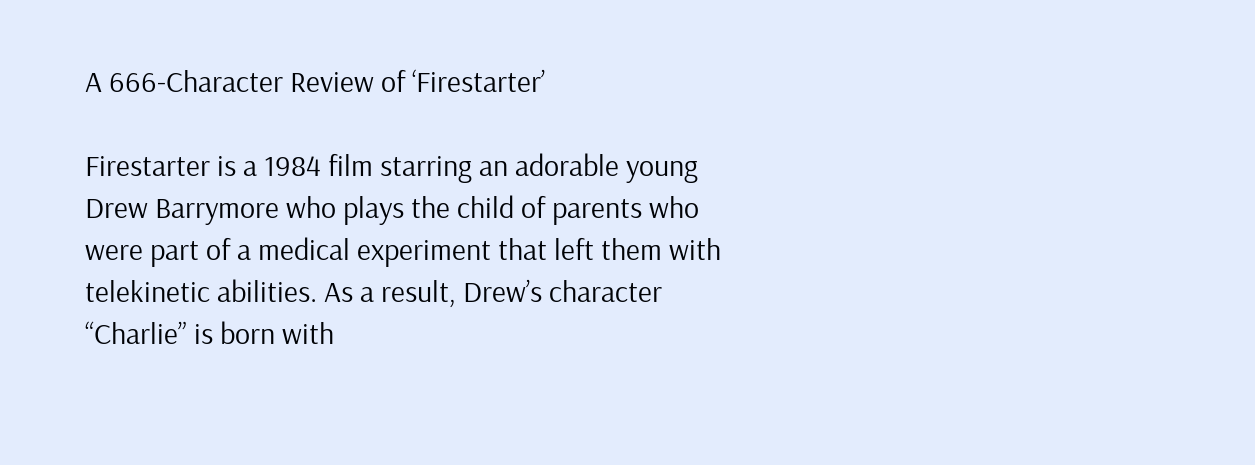A 666-Character Review of ‘Firestarter’

Firestarter is a 1984 film starring an adorable young Drew Barrymore who plays the child of parents who were part of a medical experiment that left them with telekinetic abilities. As a result, Drew’s character “Charlie” is born with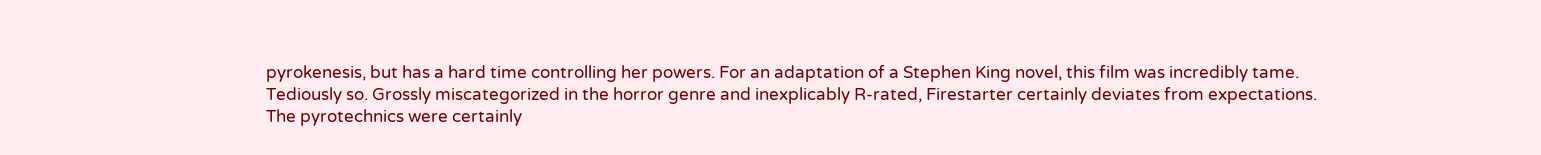pyrokenesis, but has a hard time controlling her powers. For an adaptation of a Stephen King novel, this film was incredibly tame. Tediously so. Grossly miscategorized in the horror genre and inexplicably R-rated, Firestarter certainly deviates from expectations. The pyrotechnics were certainly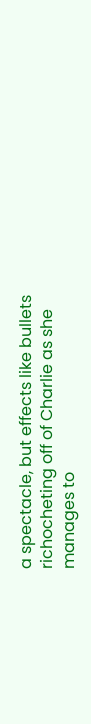a spectacle, but effects like bullets richocheting off of Charlie as she manages to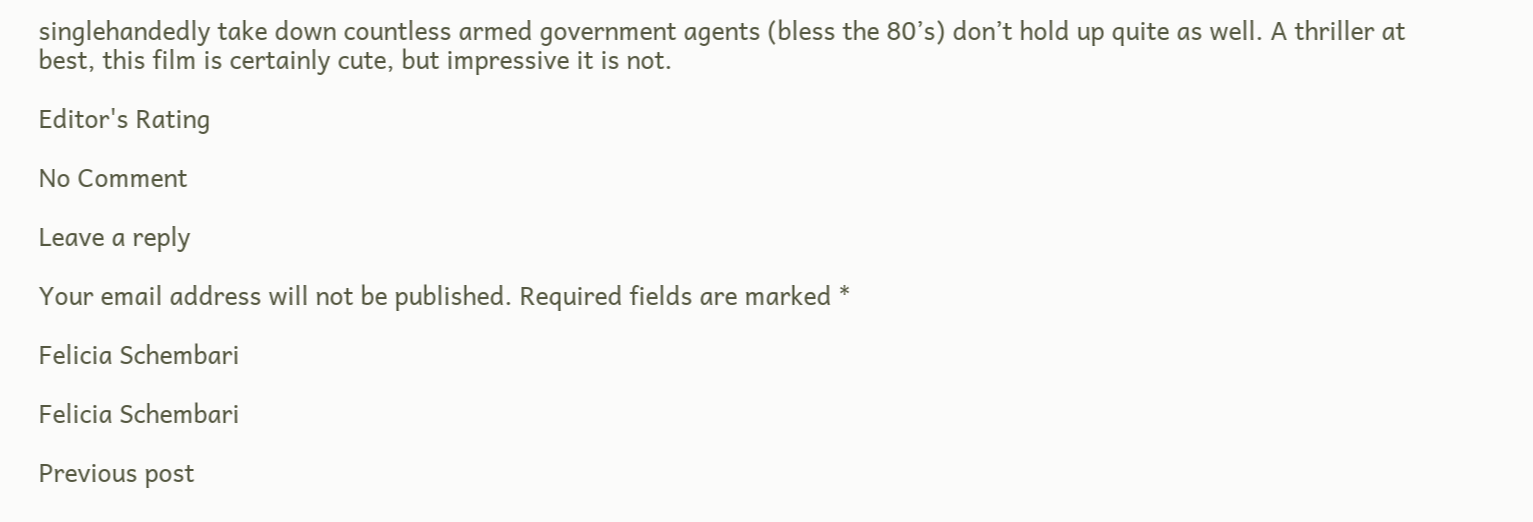singlehandedly take down countless armed government agents (bless the 80’s) don’t hold up quite as well. A thriller at best, this film is certainly cute, but impressive it is not.

Editor's Rating

No Comment

Leave a reply

Your email address will not be published. Required fields are marked *

Felicia Schembari

Felicia Schembari

Previous post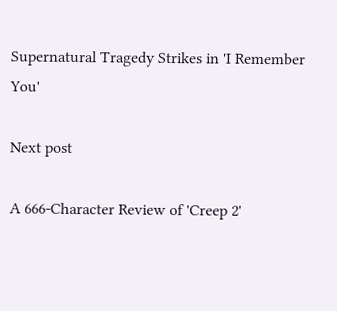Supernatural Tragedy Strikes in 'I Remember You'

Next post

A 666-Character Review of 'Creep 2'